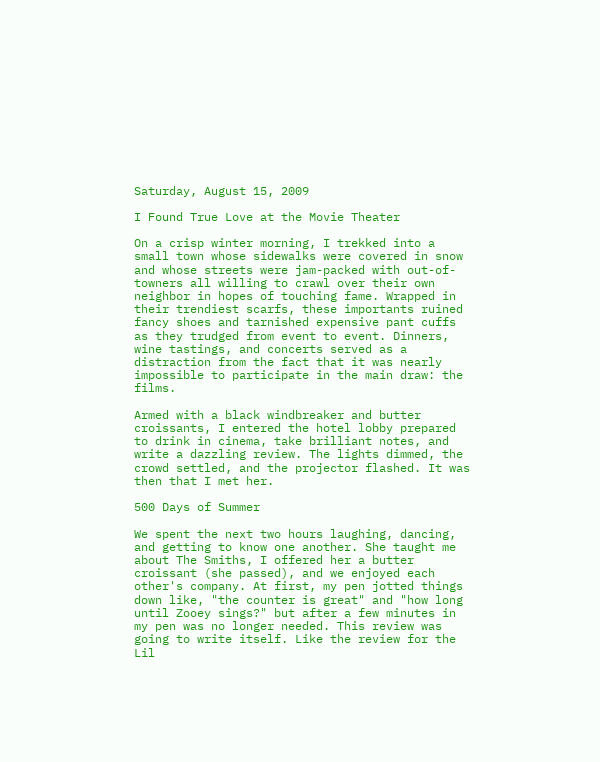Saturday, August 15, 2009

I Found True Love at the Movie Theater

On a crisp winter morning, I trekked into a small town whose sidewalks were covered in snow and whose streets were jam-packed with out-of-towners all willing to crawl over their own neighbor in hopes of touching fame. Wrapped in their trendiest scarfs, these importants ruined fancy shoes and tarnished expensive pant cuffs as they trudged from event to event. Dinners, wine tastings, and concerts served as a distraction from the fact that it was nearly impossible to participate in the main draw: the films.

Armed with a black windbreaker and butter croissants, I entered the hotel lobby prepared to drink in cinema, take brilliant notes, and write a dazzling review. The lights dimmed, the crowd settled, and the projector flashed. It was then that I met her.

500 Days of Summer

We spent the next two hours laughing, dancing, and getting to know one another. She taught me about The Smiths, I offered her a butter croissant (she passed), and we enjoyed each other's company. At first, my pen jotted things down like, "the counter is great" and "how long until Zooey sings?" but after a few minutes in my pen was no longer needed. This review was going to write itself. Like the review for the Lil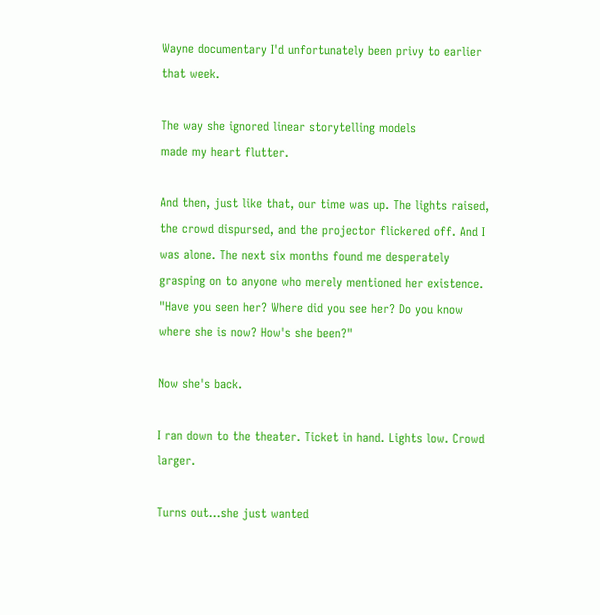Wayne documentary I'd unfortunately been privy to earlier that week.

The way she ignored linear storytelling models
made my heart flutter.

And then, just like that, our time was up. The lights raised, the crowd dispursed, and the projector flickered off. And I was alone. The next six months found me desperately grasping on to anyone who merely mentioned her existence. "Have you seen her? Where did you see her? Do you know where she is now? How's she been?"

Now she's back.

I ran down to the theater. Ticket in hand. Lights low. Crowd larger.

Turns out...she just wanted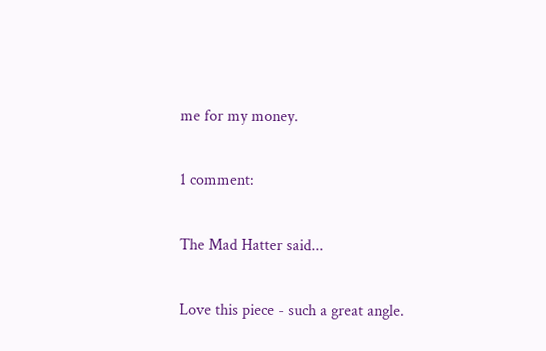me for my money.

1 comment:

The Mad Hatter said...

Love this piece - such a great angle.